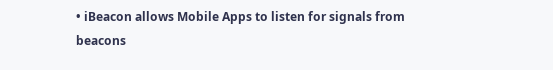• iBeacon allows Mobile Apps to listen for signals from beacons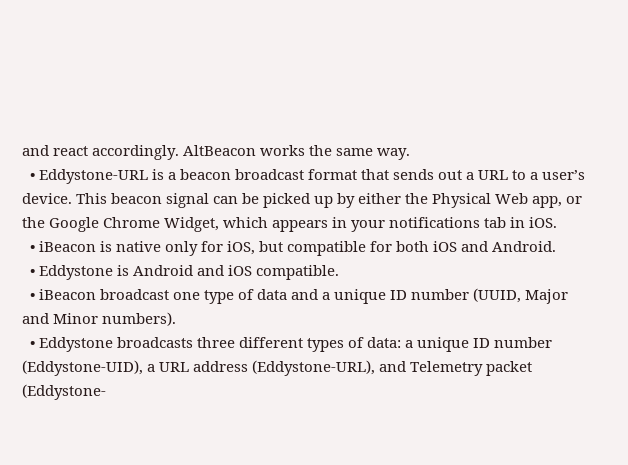and react accordingly. AltBeacon works the same way.
  • Eddystone-URL is a beacon broadcast format that sends out a URL to a user’s device. This beacon signal can be picked up by either the Physical Web app, or the Google Chrome Widget, which appears in your notifications tab in iOS.
  • iBeacon is native only for iOS, but compatible for both iOS and Android.
  • Eddystone is Android and iOS compatible.
  • iBeacon broadcast one type of data and a unique ID number (UUID, Major and Minor numbers).
  • Eddystone broadcasts three different types of data: a unique ID number (Eddystone-UID), a URL address (Eddystone-URL), and Telemetry packet (Eddystone-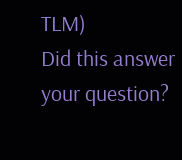TLM)
Did this answer your question?